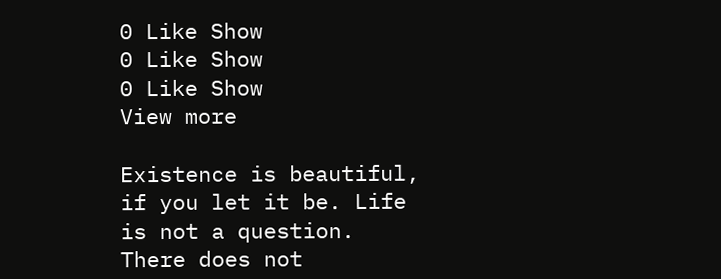0 Like Show
0 Like Show
0 Like Show
View more

Existence is beautiful, if you let it be. Life is not a question. There does not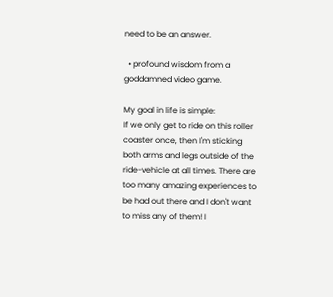need to be an answer.

  • profound wisdom from a goddamned video game.

My goal in life is simple:
If we only get to ride on this roller coaster once, then I'm sticking both arms and legs outside of the ride-vehicle at all times. There are too many amazing experiences to be had out there and I don't want to miss any of them! I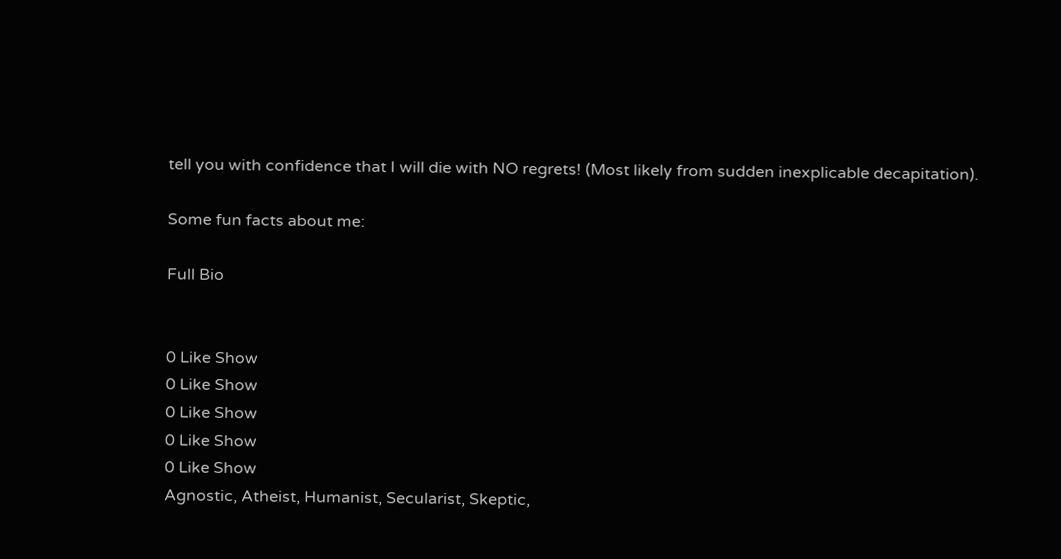tell you with confidence that I will die with NO regrets! (Most likely from sudden inexplicable decapitation).

Some fun facts about me:

Full Bio


0 Like Show
0 Like Show
0 Like Show
0 Like Show
0 Like Show
Agnostic, Atheist, Humanist, Secularist, Skeptic,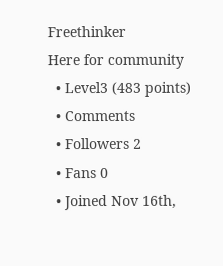Freethinker
Here for community
  • Level3 (483 points)
  • Comments
  • Followers 2
  • Fans 0
  • Joined Nov 16th,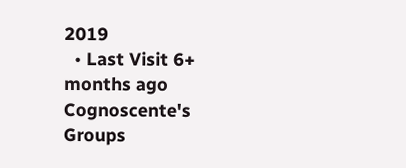2019
  • Last Visit 6+ months ago
Cognoscente's Groups